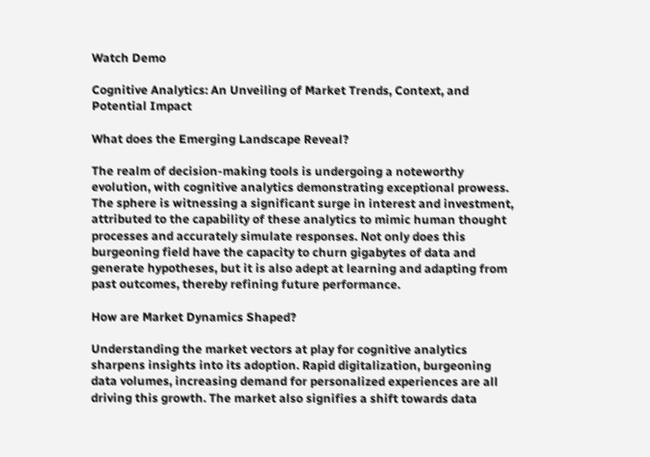Watch Demo

Cognitive Analytics: An Unveiling of Market Trends, Context, and Potential Impact

What does the Emerging Landscape Reveal?

The realm of decision-making tools is undergoing a noteworthy evolution, with cognitive analytics demonstrating exceptional prowess. The sphere is witnessing a significant surge in interest and investment, attributed to the capability of these analytics to mimic human thought processes and accurately simulate responses. Not only does this burgeoning field have the capacity to churn gigabytes of data and generate hypotheses, but it is also adept at learning and adapting from past outcomes, thereby refining future performance.

How are Market Dynamics Shaped?

Understanding the market vectors at play for cognitive analytics sharpens insights into its adoption. Rapid digitalization, burgeoning data volumes, increasing demand for personalized experiences are all driving this growth. The market also signifies a shift towards data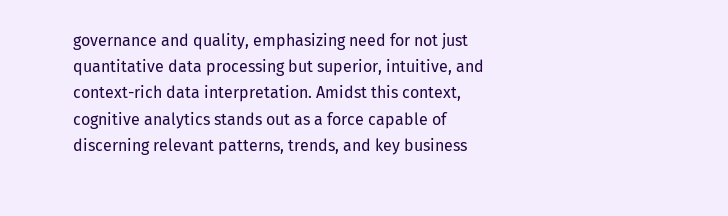governance and quality, emphasizing need for not just quantitative data processing but superior, intuitive, and context-rich data interpretation. Amidst this context, cognitive analytics stands out as a force capable of discerning relevant patterns, trends, and key business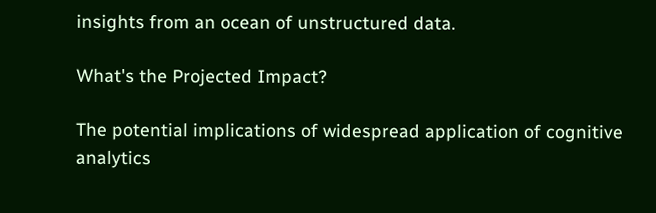insights from an ocean of unstructured data.

What's the Projected Impact?

The potential implications of widespread application of cognitive analytics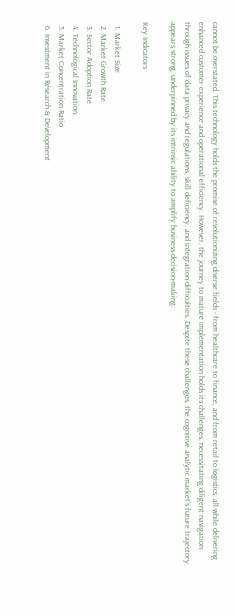cannot be overstated. This technology holds the promise of revolutionizing diverse fields - from healthcare to finance, and from retail to logistics, all while delivering enhanced customer experience and operational efficiency. However, the journey to mature implementation holds its challenges, necessitating diligent navigation through issues of data privacy and regulations, skill deficiency, and integration difficulties. Despite these challenges, the cognitive analytic market's future trajectory appears strong, underpinned by its intrinsic ability to amplify business decision-making.

Key Indicators

  1. Market Size
  2. Market Growth Rate
  3. Sector Adoption Rate
  4. Technological Innovation
  5. Market Concentration Ratio
  6. Investment in Research & Development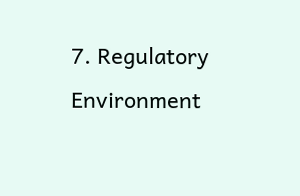7. Regulatory Environment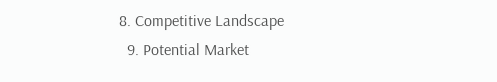8. Competitive Landscape
  9. Potential Market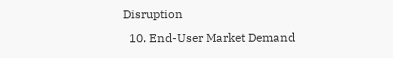Disruption
  10. End-User Market Demand